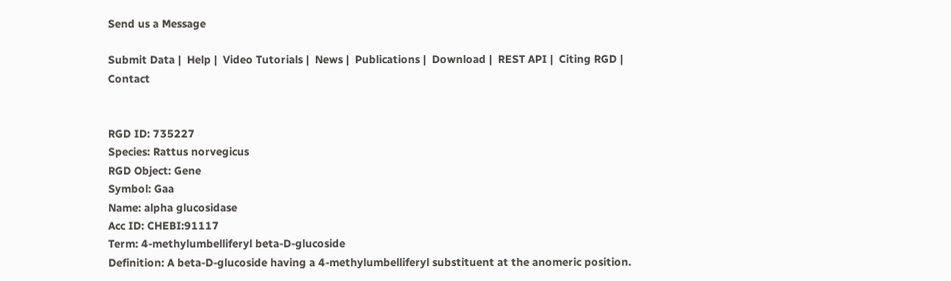Send us a Message

Submit Data |  Help |  Video Tutorials |  News |  Publications |  Download |  REST API |  Citing RGD |  Contact


RGD ID: 735227
Species: Rattus norvegicus
RGD Object: Gene
Symbol: Gaa
Name: alpha glucosidase
Acc ID: CHEBI:91117
Term: 4-methylumbelliferyl beta-D-glucoside
Definition: A beta-D-glucoside having a 4-methylumbelliferyl substituent at the anomeric position.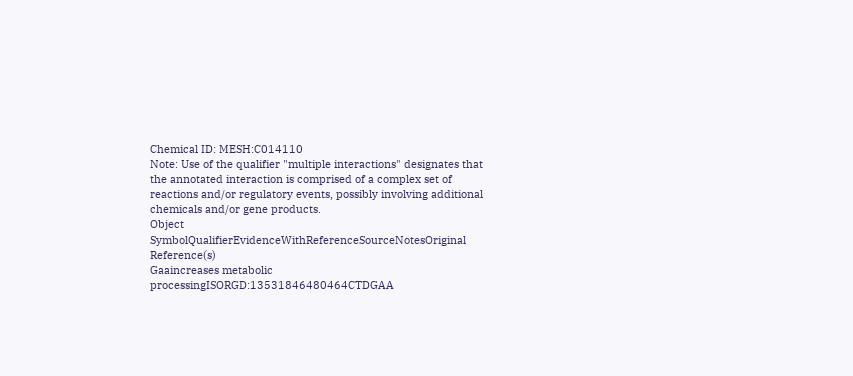Chemical ID: MESH:C014110
Note: Use of the qualifier "multiple interactions" designates that the annotated interaction is comprised of a complex set of reactions and/or regulatory events, possibly involving additional chemicals and/or gene products.
Object SymbolQualifierEvidenceWithReferenceSourceNotesOriginal Reference(s)
Gaaincreases metabolic processingISORGD:13531846480464CTDGAA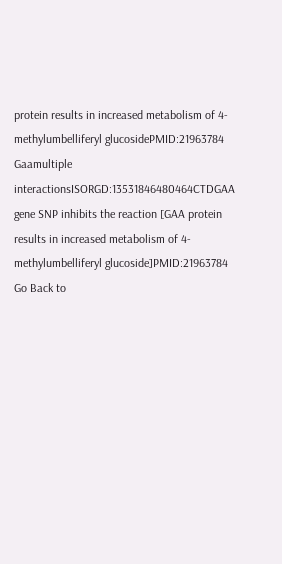protein results in increased metabolism of 4-methylumbelliferyl glucosidePMID:21963784
Gaamultiple interactionsISORGD:13531846480464CTDGAA gene SNP inhibits the reaction [GAA protein results in increased metabolism of 4-methylumbelliferyl glucoside]PMID:21963784
Go Back to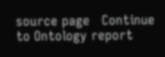source page   Continue to Ontology report